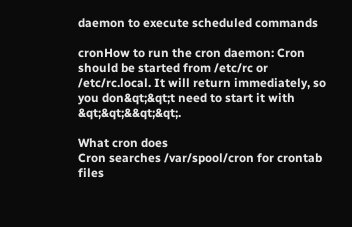daemon to execute scheduled commands

cronHow to run the cron daemon: Cron should be started from /etc/rc or /etc/rc.local. It will return immediately, so you don&qt;&qt;t need to start it with &qt;&qt;&&qt;&qt;.

What cron does
Cron searches /var/spool/cron for crontab files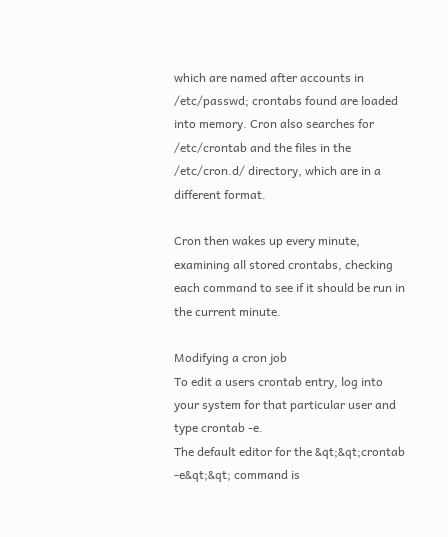which are named after accounts in /etc/passwd; crontabs found are loaded into memory. Cron also searches for /etc/crontab and the files in the /etc/cron.d/ directory, which are in a different format.

Cron then wakes up every minute, examining all stored crontabs, checking each command to see if it should be run in the current minute.

Modifying a cron job
To edit a users crontab entry, log into your system for that particular user and type crontab -e.
The default editor for the &qt;&qt;crontab -e&qt;&qt; command is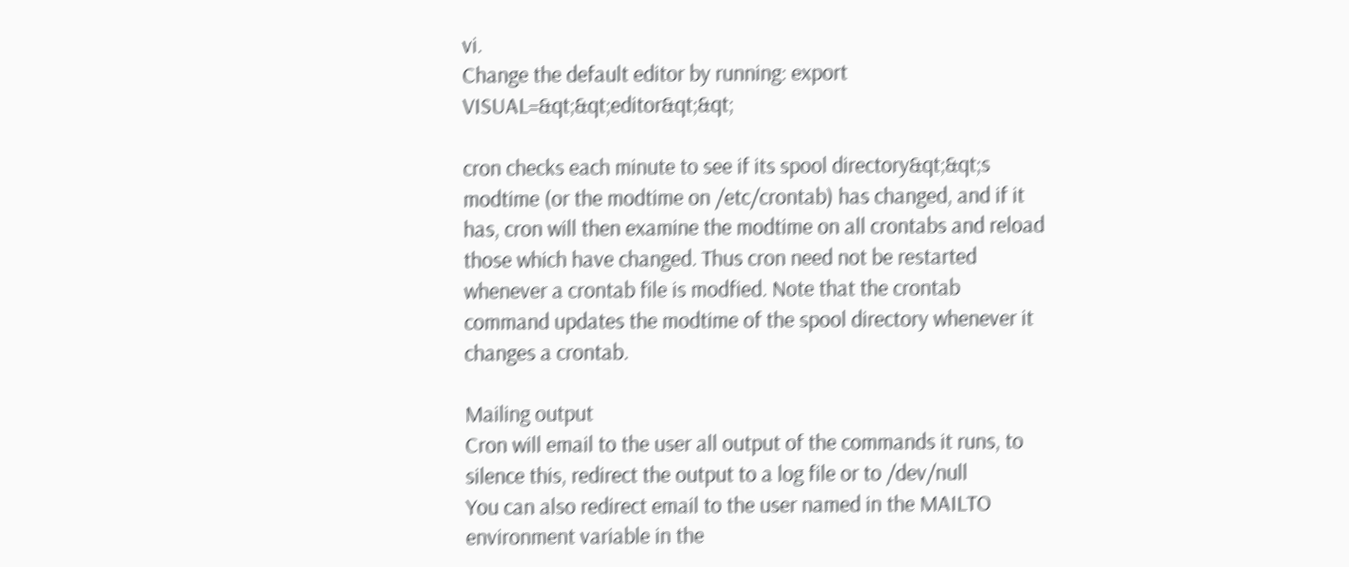vi.
Change the default editor by running: export VISUAL=&qt;&qt;editor&qt;&qt;

cron checks each minute to see if its spool directory&qt;&qt;s modtime (or the modtime on /etc/crontab) has changed, and if it has, cron will then examine the modtime on all crontabs and reload those which have changed. Thus cron need not be restarted whenever a crontab file is modfied. Note that the crontab command updates the modtime of the spool directory whenever it changes a crontab.

Mailing output
Cron will email to the user all output of the commands it runs, to silence this, redirect the output to a log file or to /dev/null
You can also redirect email to the user named in the MAILTO environment variable in the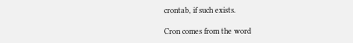crontab, if such exists.

Cron comes from the word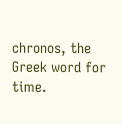chronos, the Greek word for time.